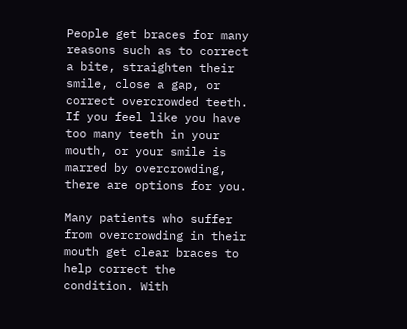People get braces for many reasons such as to correct a bite, straighten their smile, close a gap, or correct overcrowded teeth. If you feel like you have too many teeth in your mouth, or your smile is marred by overcrowding, there are options for you.

Many patients who suffer from overcrowding in their mouth get clear braces to help correct the condition. With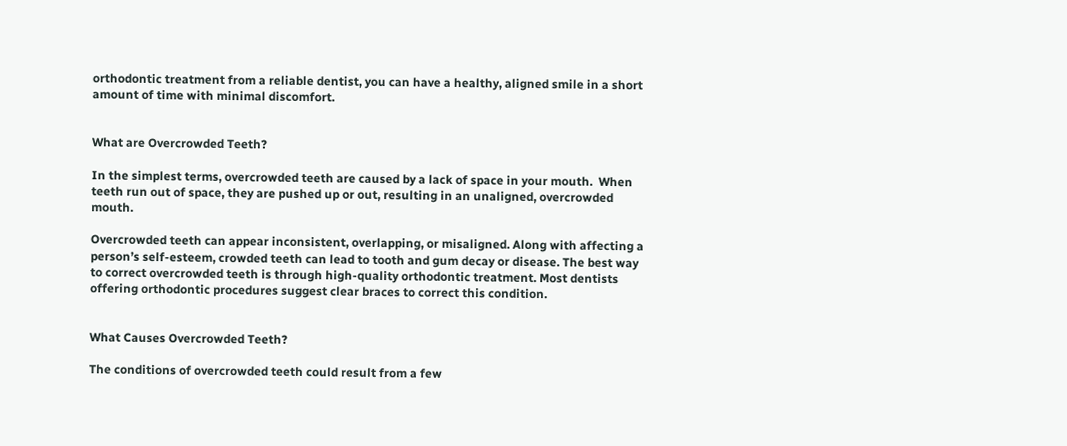orthodontic treatment from a reliable dentist, you can have a healthy, aligned smile in a short amount of time with minimal discomfort.


What are Overcrowded Teeth?

In the simplest terms, overcrowded teeth are caused by a lack of space in your mouth.  When teeth run out of space, they are pushed up or out, resulting in an unaligned, overcrowded mouth.

Overcrowded teeth can appear inconsistent, overlapping, or misaligned. Along with affecting a person’s self-esteem, crowded teeth can lead to tooth and gum decay or disease. The best way to correct overcrowded teeth is through high-quality orthodontic treatment. Most dentists offering orthodontic procedures suggest clear braces to correct this condition.


What Causes Overcrowded Teeth?

The conditions of overcrowded teeth could result from a few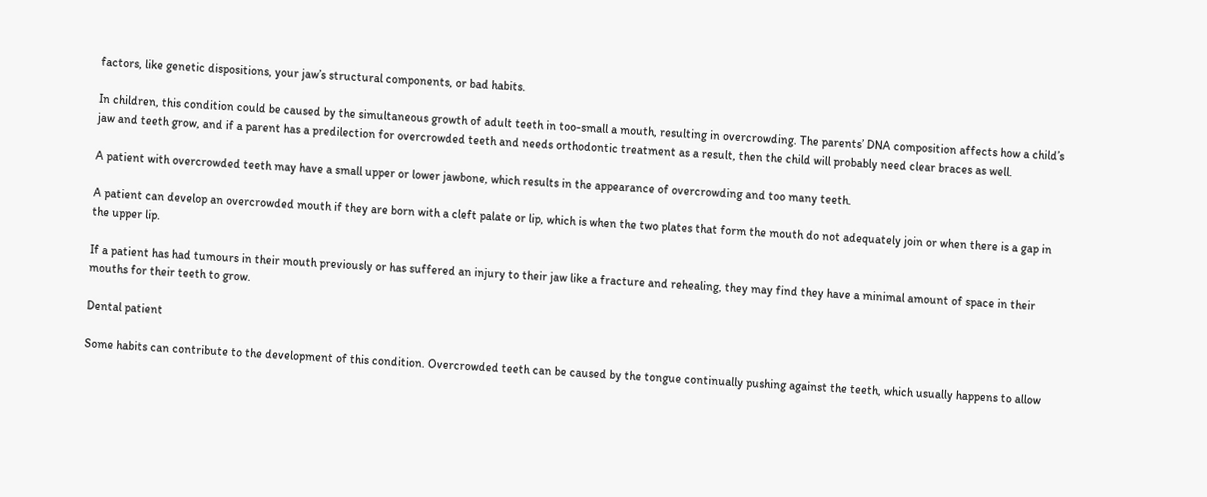factors, like genetic dispositions, your jaw’s structural components, or bad habits.

In children, this condition could be caused by the simultaneous growth of adult teeth in too-small a mouth, resulting in overcrowding. The parents’ DNA composition affects how a child’s jaw and teeth grow, and if a parent has a predilection for overcrowded teeth and needs orthodontic treatment as a result, then the child will probably need clear braces as well.

A patient with overcrowded teeth may have a small upper or lower jawbone, which results in the appearance of overcrowding and too many teeth.

A patient can develop an overcrowded mouth if they are born with a cleft palate or lip, which is when the two plates that form the mouth do not adequately join or when there is a gap in the upper lip.

If a patient has had tumours in their mouth previously or has suffered an injury to their jaw like a fracture and rehealing, they may find they have a minimal amount of space in their mouths for their teeth to grow.

Dental patient

Some habits can contribute to the development of this condition. Overcrowded teeth can be caused by the tongue continually pushing against the teeth, which usually happens to allow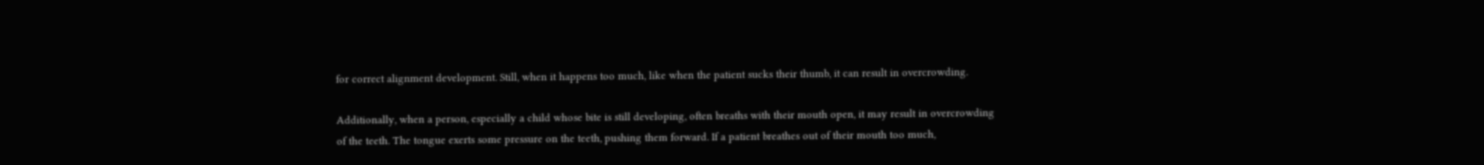for correct alignment development. Still, when it happens too much, like when the patient sucks their thumb, it can result in overcrowding.

Additionally, when a person, especially a child whose bite is still developing, often breaths with their mouth open, it may result in overcrowding of the teeth. The tongue exerts some pressure on the teeth, pushing them forward. If a patient breathes out of their mouth too much,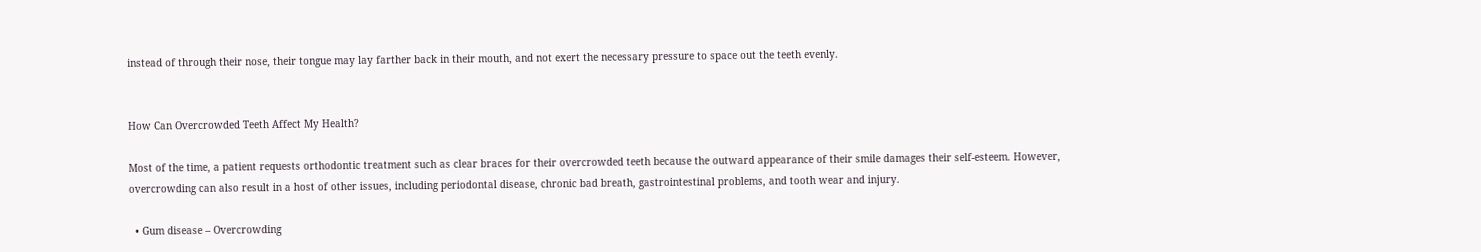instead of through their nose, their tongue may lay farther back in their mouth, and not exert the necessary pressure to space out the teeth evenly.


How Can Overcrowded Teeth Affect My Health?

Most of the time, a patient requests orthodontic treatment such as clear braces for their overcrowded teeth because the outward appearance of their smile damages their self-esteem. However, overcrowding can also result in a host of other issues, including periodontal disease, chronic bad breath, gastrointestinal problems, and tooth wear and injury.

  • Gum disease – Overcrowding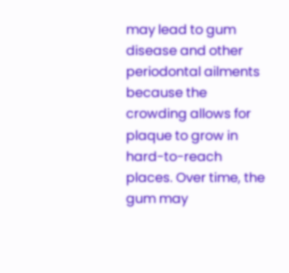may lead to gum disease and other periodontal ailments because the crowding allows for plaque to grow in hard-to-reach places. Over time, the gum may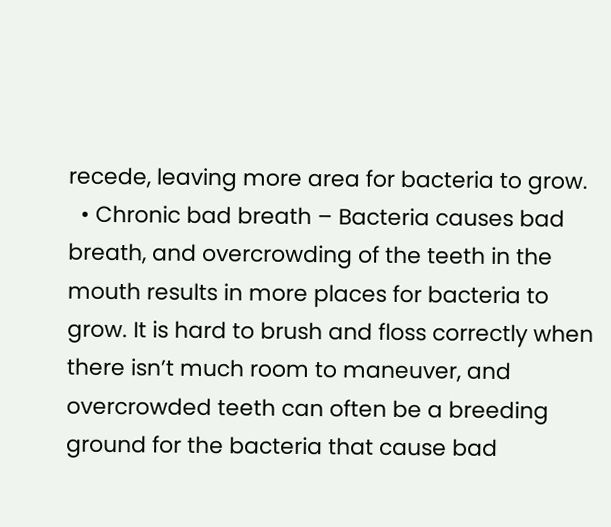recede, leaving more area for bacteria to grow.
  • Chronic bad breath – Bacteria causes bad breath, and overcrowding of the teeth in the mouth results in more places for bacteria to grow. It is hard to brush and floss correctly when there isn’t much room to maneuver, and overcrowded teeth can often be a breeding ground for the bacteria that cause bad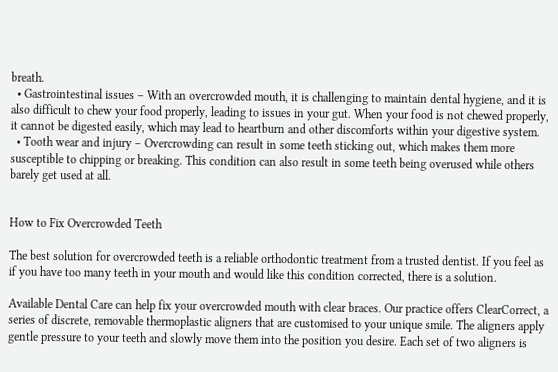breath.
  • Gastrointestinal issues – With an overcrowded mouth, it is challenging to maintain dental hygiene, and it is also difficult to chew your food properly, leading to issues in your gut. When your food is not chewed properly, it cannot be digested easily, which may lead to heartburn and other discomforts within your digestive system.
  • Tooth wear and injury – Overcrowding can result in some teeth sticking out, which makes them more susceptible to chipping or breaking. This condition can also result in some teeth being overused while others barely get used at all.


How to Fix Overcrowded Teeth

The best solution for overcrowded teeth is a reliable orthodontic treatment from a trusted dentist. If you feel as if you have too many teeth in your mouth and would like this condition corrected, there is a solution.

Available Dental Care can help fix your overcrowded mouth with clear braces. Our practice offers ClearCorrect, a series of discrete, removable thermoplastic aligners that are customised to your unique smile. The aligners apply gentle pressure to your teeth and slowly move them into the position you desire. Each set of two aligners is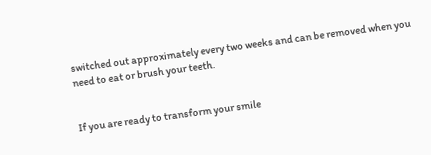switched out approximately every two weeks and can be removed when you need to eat or brush your teeth.


If you are ready to transform your smile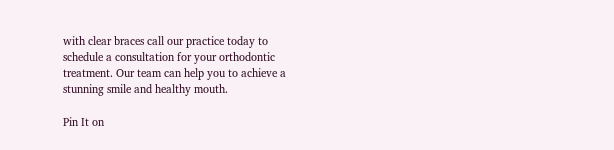with clear braces call our practice today to schedule a consultation for your orthodontic treatment. Our team can help you to achieve a stunning smile and healthy mouth.

Pin It on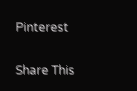Pinterest

Share This